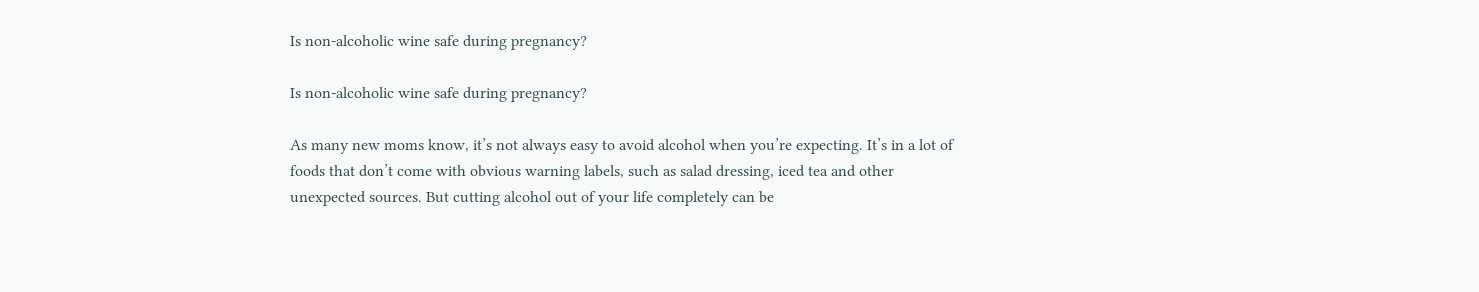Is non-alcoholic wine safe during pregnancy?

Is non-alcoholic wine safe during pregnancy?

As many new moms know, it’s not always easy to avoid alcohol when you’re expecting. It’s in a lot of foods that don’t come with obvious warning labels, such as salad dressing, iced tea and other unexpected sources. But cutting alcohol out of your life completely can be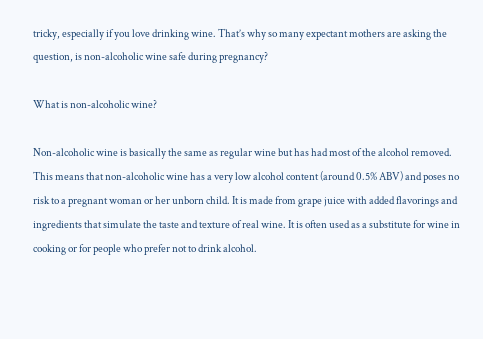tricky, especially if you love drinking wine. That’s why so many expectant mothers are asking the question, is non-alcoholic wine safe during pregnancy?

What is non-alcoholic wine?

Non-alcoholic wine is basically the same as regular wine but has had most of the alcohol removed. This means that non-alcoholic wine has a very low alcohol content (around 0.5% ABV) and poses no risk to a pregnant woman or her unborn child. It is made from grape juice with added flavorings and ingredients that simulate the taste and texture of real wine. It is often used as a substitute for wine in cooking or for people who prefer not to drink alcohol.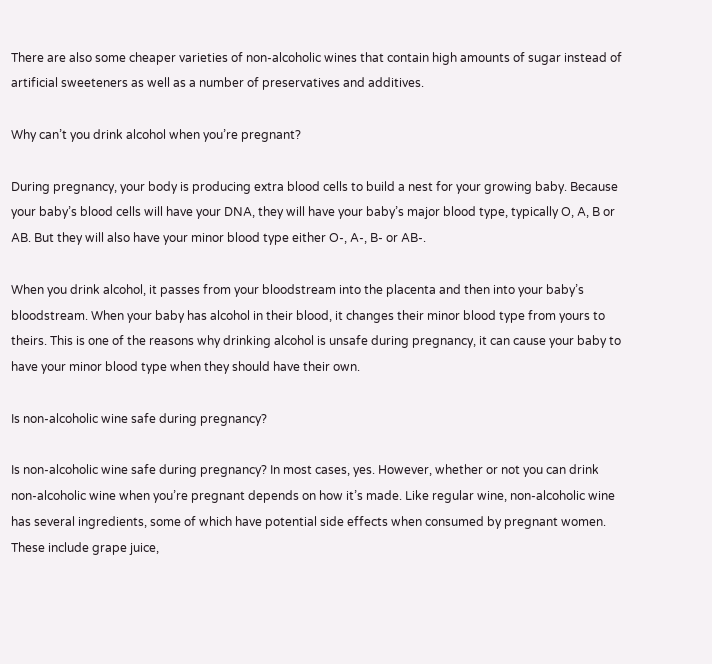There are also some cheaper varieties of non-alcoholic wines that contain high amounts of sugar instead of artificial sweeteners as well as a number of preservatives and additives.

Why can’t you drink alcohol when you’re pregnant?

During pregnancy, your body is producing extra blood cells to build a nest for your growing baby. Because your baby’s blood cells will have your DNA, they will have your baby’s major blood type, typically O, A, B or AB. But they will also have your minor blood type either O-, A-, B- or AB-.

When you drink alcohol, it passes from your bloodstream into the placenta and then into your baby’s bloodstream. When your baby has alcohol in their blood, it changes their minor blood type from yours to theirs. This is one of the reasons why drinking alcohol is unsafe during pregnancy, it can cause your baby to have your minor blood type when they should have their own.

Is non-alcoholic wine safe during pregnancy?

Is non-alcoholic wine safe during pregnancy? In most cases, yes. However, whether or not you can drink non-alcoholic wine when you’re pregnant depends on how it’s made. Like regular wine, non-alcoholic wine has several ingredients, some of which have potential side effects when consumed by pregnant women. These include grape juice,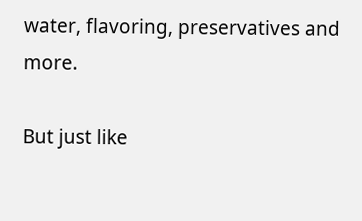water, flavoring, preservatives and more.

But just like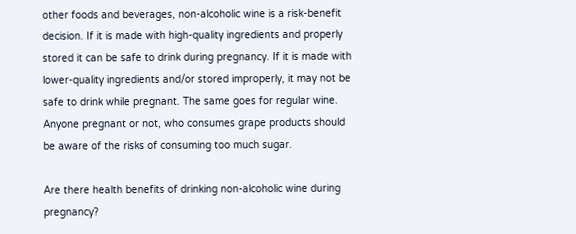other foods and beverages, non-alcoholic wine is a risk-benefit decision. If it is made with high-quality ingredients and properly stored it can be safe to drink during pregnancy. If it is made with lower-quality ingredients and/or stored improperly, it may not be safe to drink while pregnant. The same goes for regular wine. Anyone pregnant or not, who consumes grape products should be aware of the risks of consuming too much sugar.

Are there health benefits of drinking non-alcoholic wine during pregnancy?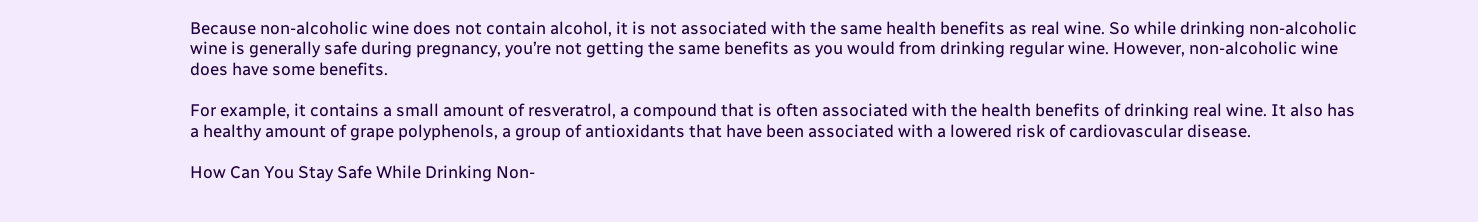Because non-alcoholic wine does not contain alcohol, it is not associated with the same health benefits as real wine. So while drinking non-alcoholic wine is generally safe during pregnancy, you’re not getting the same benefits as you would from drinking regular wine. However, non-alcoholic wine does have some benefits.

For example, it contains a small amount of resveratrol, a compound that is often associated with the health benefits of drinking real wine. It also has a healthy amount of grape polyphenols, a group of antioxidants that have been associated with a lowered risk of cardiovascular disease.

How Can You Stay Safe While Drinking Non-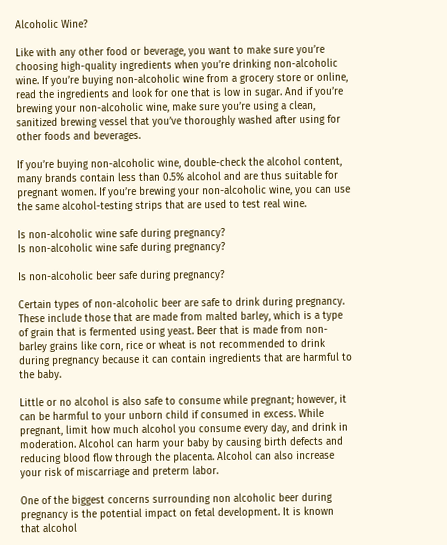Alcoholic Wine?

Like with any other food or beverage, you want to make sure you’re choosing high-quality ingredients when you’re drinking non-alcoholic wine. If you’re buying non-alcoholic wine from a grocery store or online, read the ingredients and look for one that is low in sugar. And if you’re brewing your non-alcoholic wine, make sure you’re using a clean, sanitized brewing vessel that you’ve thoroughly washed after using for other foods and beverages.

If you’re buying non-alcoholic wine, double-check the alcohol content, many brands contain less than 0.5% alcohol and are thus suitable for pregnant women. If you’re brewing your non-alcoholic wine, you can use the same alcohol-testing strips that are used to test real wine.

Is non-alcoholic wine safe during pregnancy?
Is non-alcoholic wine safe during pregnancy?

Is non-alcoholic beer safe during pregnancy?

Certain types of non-alcoholic beer are safe to drink during pregnancy. These include those that are made from malted barley, which is a type of grain that is fermented using yeast. Beer that is made from non-barley grains like corn, rice or wheat is not recommended to drink during pregnancy because it can contain ingredients that are harmful to the baby.

Little or no alcohol is also safe to consume while pregnant; however, it can be harmful to your unborn child if consumed in excess. While pregnant, limit how much alcohol you consume every day, and drink in moderation. Alcohol can harm your baby by causing birth defects and reducing blood flow through the placenta. Alcohol can also increase your risk of miscarriage and preterm labor.

One of the biggest concerns surrounding non alcoholic beer during pregnancy is the potential impact on fetal development. It is known that alcohol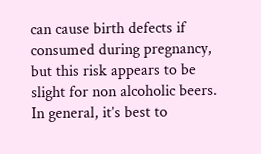can cause birth defects if consumed during pregnancy, but this risk appears to be slight for non alcoholic beers. In general, it’s best to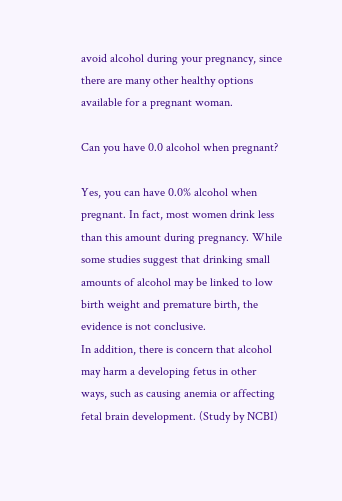avoid alcohol during your pregnancy, since there are many other healthy options available for a pregnant woman.

Can you have 0.0 alcohol when pregnant?

Yes, you can have 0.0% alcohol when pregnant. In fact, most women drink less than this amount during pregnancy. While some studies suggest that drinking small amounts of alcohol may be linked to low birth weight and premature birth, the evidence is not conclusive.
In addition, there is concern that alcohol may harm a developing fetus in other ways, such as causing anemia or affecting fetal brain development. (Study by NCBI)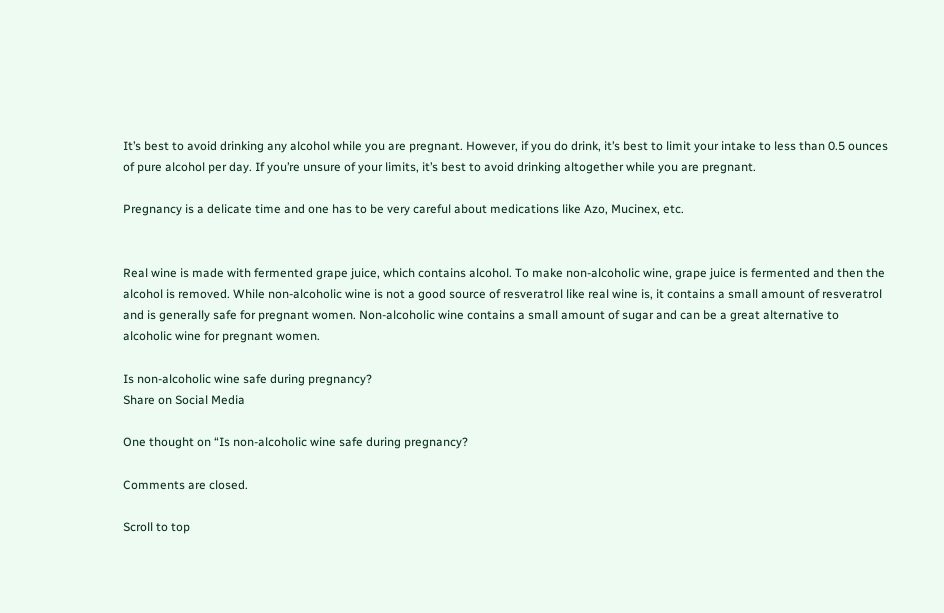It’s best to avoid drinking any alcohol while you are pregnant. However, if you do drink, it’s best to limit your intake to less than 0.5 ounces of pure alcohol per day. If you’re unsure of your limits, it’s best to avoid drinking altogether while you are pregnant.

Pregnancy is a delicate time and one has to be very careful about medications like Azo, Mucinex, etc.


Real wine is made with fermented grape juice, which contains alcohol. To make non-alcoholic wine, grape juice is fermented and then the alcohol is removed. While non-alcoholic wine is not a good source of resveratrol like real wine is, it contains a small amount of resveratrol and is generally safe for pregnant women. Non-alcoholic wine contains a small amount of sugar and can be a great alternative to alcoholic wine for pregnant women.

Is non-alcoholic wine safe during pregnancy?
Share on Social Media

One thought on “Is non-alcoholic wine safe during pregnancy?

Comments are closed.

Scroll to top